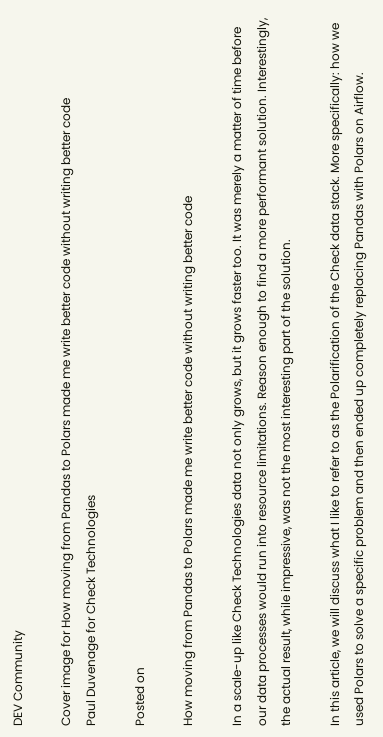DEV Community

Cover image for How moving from Pandas to Polars made me write better code without writing better code
Paul Duvenage for Check Technologies

Posted on

How moving from Pandas to Polars made me write better code without writing better code

In a scale-up like Check Technologies data not only grows, but it grows faster too. It was merely a matter of time before our data processes would run into resource limitations. Reason enough to find a more performant solution. Interestingly, the actual result, while impressive, was not the most interesting part of the solution.

In this article, we will discuss what I like to refer to as the Polarification of the Check data stack. More specifically: how we used Polars to solve a specific problem and then ended up completely replacing Pandas with Polars on Airflow.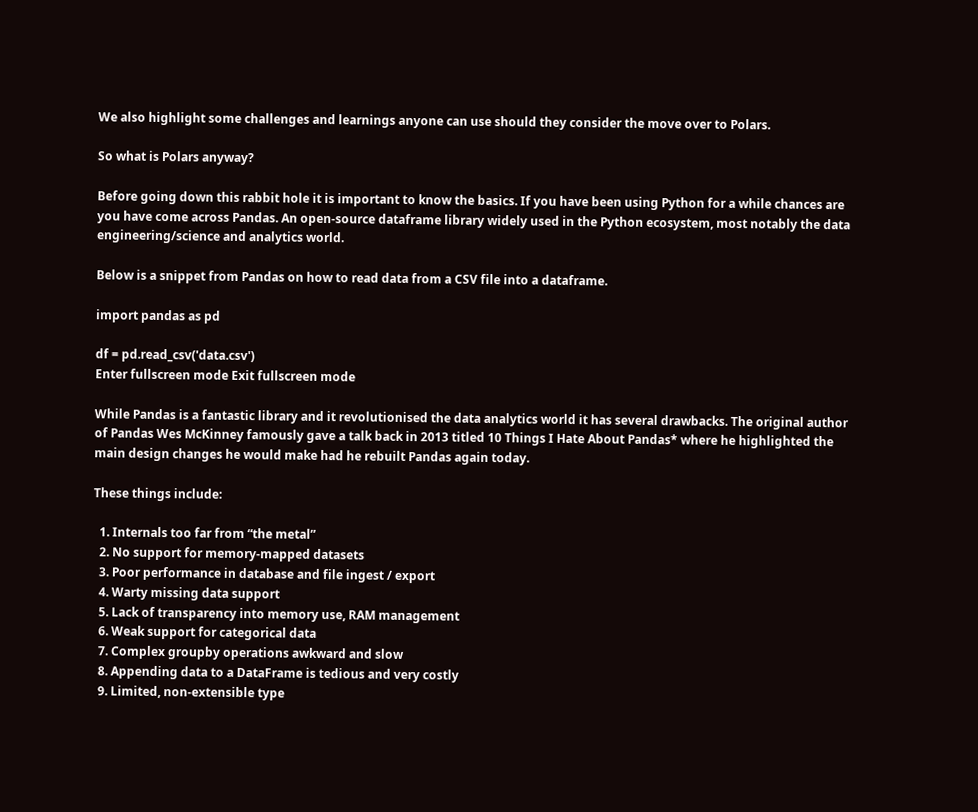We also highlight some challenges and learnings anyone can use should they consider the move over to Polars.

So what is Polars anyway?

Before going down this rabbit hole it is important to know the basics. If you have been using Python for a while chances are you have come across Pandas. An open-source dataframe library widely used in the Python ecosystem, most notably the data engineering/science and analytics world.

Below is a snippet from Pandas on how to read data from a CSV file into a dataframe.

import pandas as pd

df = pd.read_csv('data.csv')
Enter fullscreen mode Exit fullscreen mode

While Pandas is a fantastic library and it revolutionised the data analytics world it has several drawbacks. The original author of Pandas Wes McKinney famously gave a talk back in 2013 titled 10 Things I Hate About Pandas* where he highlighted the main design changes he would make had he rebuilt Pandas again today.

These things include:

  1. Internals too far from “the metal”
  2. No support for memory-mapped datasets
  3. Poor performance in database and file ingest / export
  4. Warty missing data support
  5. Lack of transparency into memory use, RAM management
  6. Weak support for categorical data
  7. Complex groupby operations awkward and slow
  8. Appending data to a DataFrame is tedious and very costly
  9. Limited, non-extensible type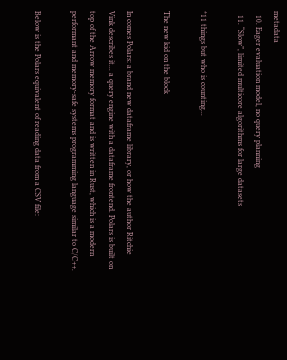metadata
  10. Eager evaluation model, no query planning
  11. “Slow”, limited multicore algorithms for large datasets

*11 things but who is counting...

The new kid on the block

In comes Polars: a brand new dataframe library, or how the author Ritchie Vink describes it... a query engine with a dataframe frontend. Polars is built on top of the Arrow memory format and is written in Rust, which is a modern performant and memory-safe systems programming language similar to C/C++.

Below is the Polars equivalent of reading data from a CSV file: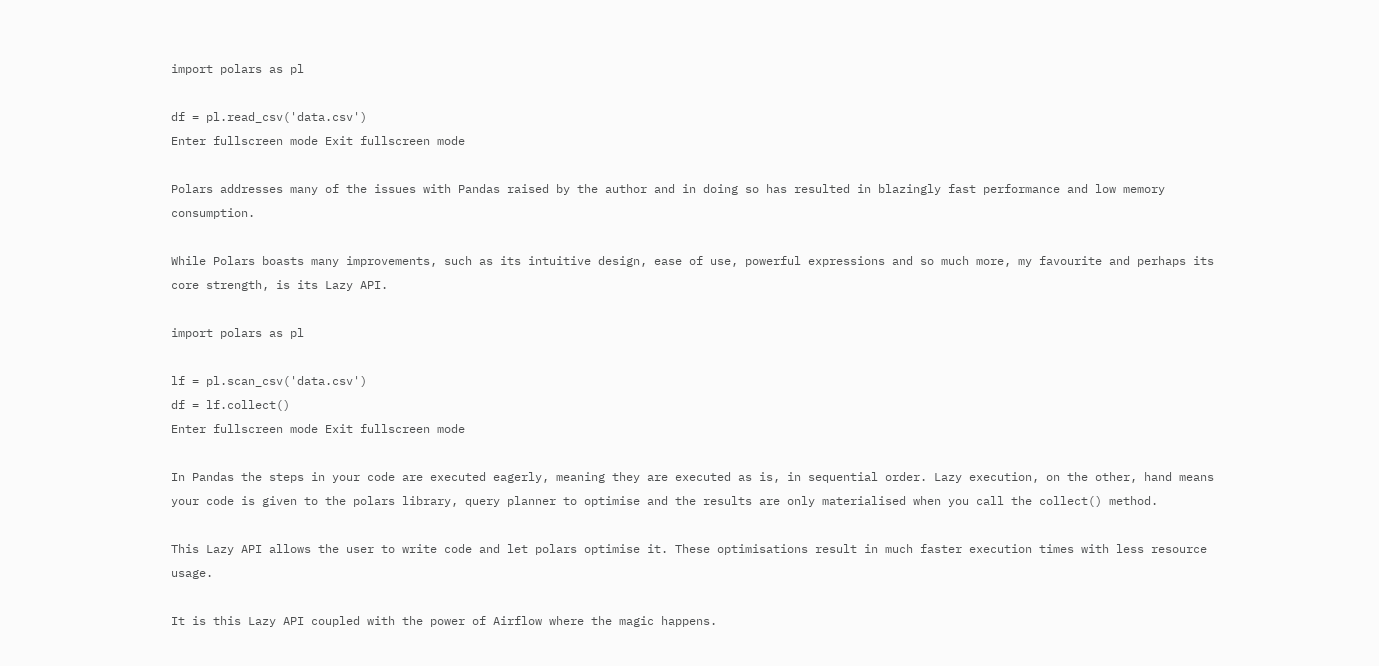import polars as pl

df = pl.read_csv('data.csv')
Enter fullscreen mode Exit fullscreen mode

Polars addresses many of the issues with Pandas raised by the author and in doing so has resulted in blazingly fast performance and low memory consumption.

While Polars boasts many improvements, such as its intuitive design, ease of use, powerful expressions and so much more, my favourite and perhaps its core strength, is its Lazy API.

import polars as pl

lf = pl.scan_csv('data.csv')
df = lf.collect()
Enter fullscreen mode Exit fullscreen mode

In Pandas the steps in your code are executed eagerly, meaning they are executed as is, in sequential order. Lazy execution, on the other, hand means your code is given to the polars library, query planner to optimise and the results are only materialised when you call the collect() method.

This Lazy API allows the user to write code and let polars optimise it. These optimisations result in much faster execution times with less resource usage.

It is this Lazy API coupled with the power of Airflow where the magic happens.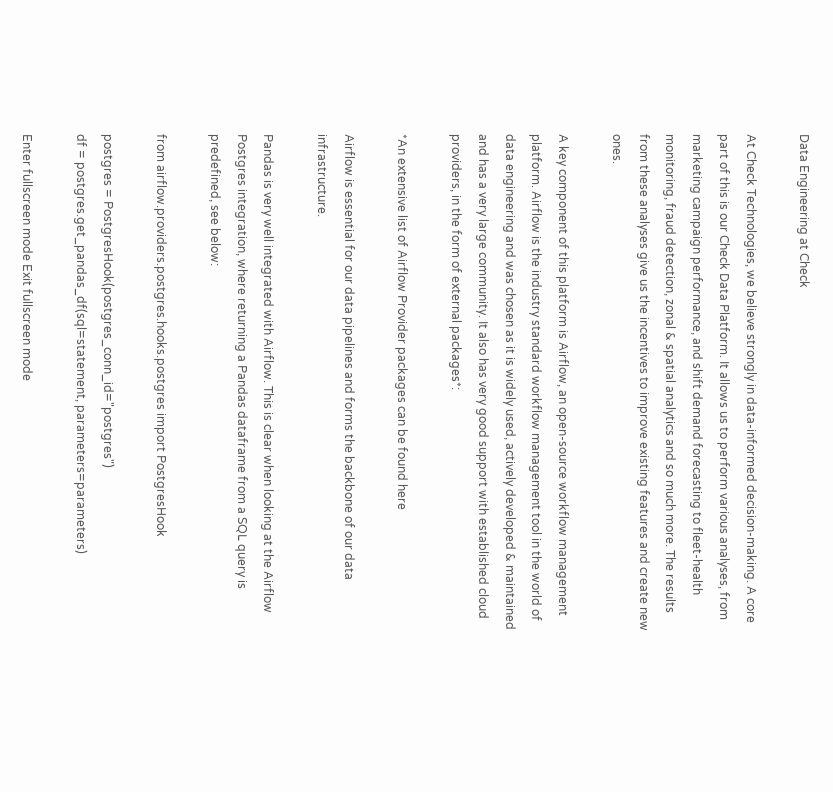Data Engineering at Check

At Check Technologies, we believe strongly in data-informed decision-making. A core part of this is our Check Data Platform. It allows us to perform various analyses, from marketing campaign performance, and shift demand forecasting to fleet-health monitoring, fraud detection, zonal & spatial analytics and so much more. The results from these analyses give us the incentives to improve existing features and create new ones.

A key component of this platform is Airflow, an open-source workflow management platform. Airflow is the industry standard workflow management tool in the world of data engineering and was chosen as it is widely used, actively developed & maintained and has a very large community. It also has very good support with established cloud providers, in the form of external packages*:

*An extensive list of Airflow Provider packages can be found here

Airflow is essential for our data pipelines and forms the backbone of our data infrastructure.

Pandas is very well integrated with Airflow. This is clear when looking at the Airflow Postgres integration, where returning a Pandas dataframe from a SQL query is predefined, see below:

from airflow.providers.postgres.hooks.postgres import PostgresHook

postgres = PostgresHook(postgres_conn_id="postgres")
df = postgres.get_pandas_df(sql=statement, parameters=parameters)

Enter fullscreen mode Exit fullscreen mode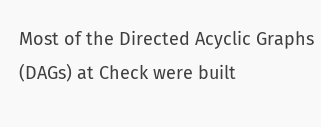Most of the Directed Acyclic Graphs (DAGs) at Check were built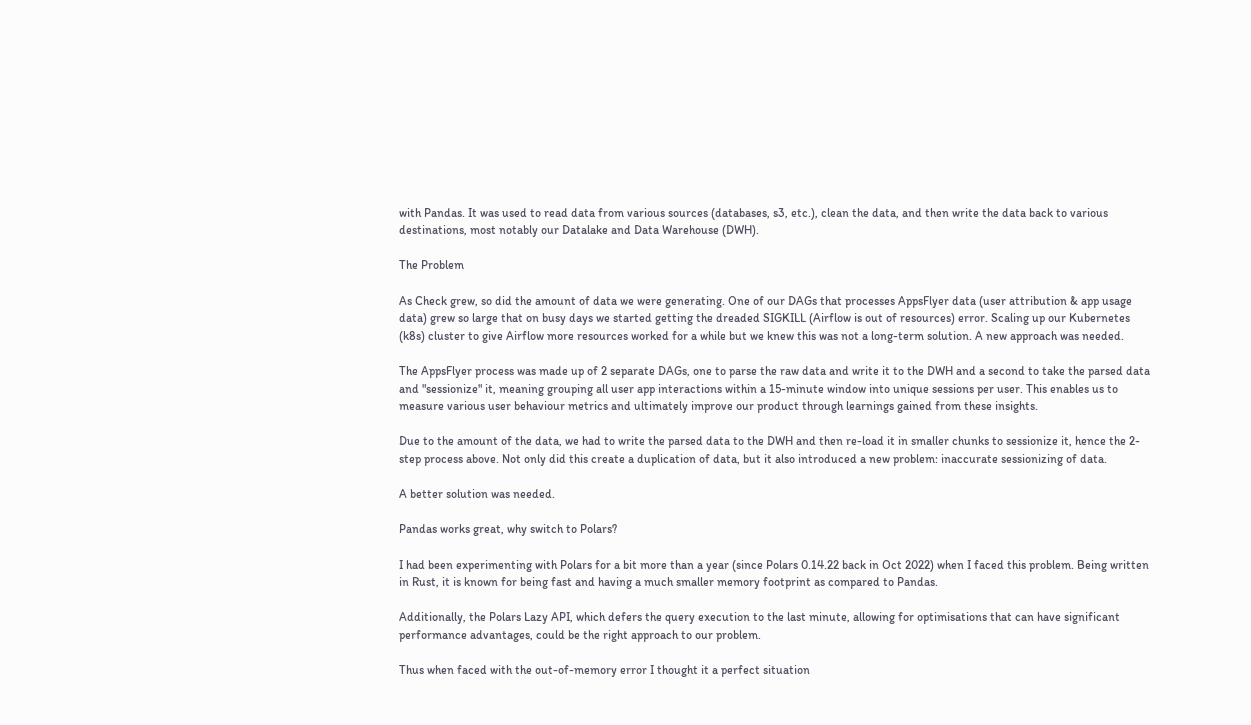with Pandas. It was used to read data from various sources (databases, s3, etc.), clean the data, and then write the data back to various destinations, most notably our Datalake and Data Warehouse (DWH).

The Problem

As Check grew, so did the amount of data we were generating. One of our DAGs that processes AppsFlyer data (user attribution & app usage data) grew so large that on busy days we started getting the dreaded SIGKILL (Airflow is out of resources) error. Scaling up our Kubernetes (k8s) cluster to give Airflow more resources worked for a while but we knew this was not a long-term solution. A new approach was needed.

The AppsFlyer process was made up of 2 separate DAGs, one to parse the raw data and write it to the DWH and a second to take the parsed data and "sessionize" it, meaning grouping all user app interactions within a 15-minute window into unique sessions per user. This enables us to measure various user behaviour metrics and ultimately improve our product through learnings gained from these insights.

Due to the amount of the data, we had to write the parsed data to the DWH and then re-load it in smaller chunks to sessionize it, hence the 2-step process above. Not only did this create a duplication of data, but it also introduced a new problem: inaccurate sessionizing of data.

A better solution was needed.

Pandas works great, why switch to Polars?

I had been experimenting with Polars for a bit more than a year (since Polars 0.14.22 back in Oct 2022) when I faced this problem. Being written in Rust, it is known for being fast and having a much smaller memory footprint as compared to Pandas.

Additionally, the Polars Lazy API, which defers the query execution to the last minute, allowing for optimisations that can have significant performance advantages, could be the right approach to our problem.

Thus when faced with the out-of-memory error I thought it a perfect situation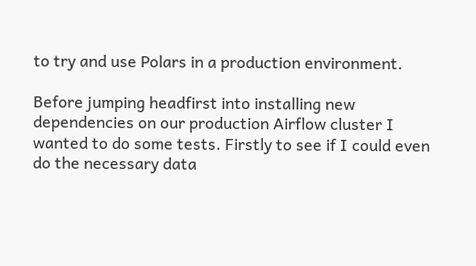to try and use Polars in a production environment.

Before jumping headfirst into installing new dependencies on our production Airflow cluster I wanted to do some tests. Firstly to see if I could even do the necessary data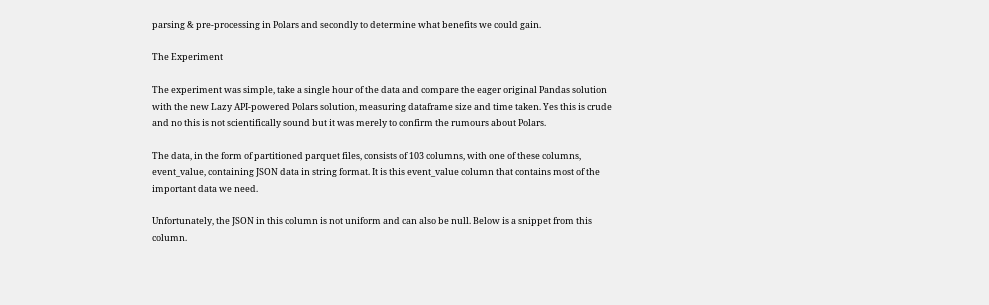parsing & pre-processing in Polars and secondly to determine what benefits we could gain.

The Experiment

The experiment was simple, take a single hour of the data and compare the eager original Pandas solution with the new Lazy API-powered Polars solution, measuring dataframe size and time taken. Yes this is crude and no this is not scientifically sound but it was merely to confirm the rumours about Polars.

The data, in the form of partitioned parquet files, consists of 103 columns, with one of these columns, event_value, containing JSON data in string format. It is this event_value column that contains most of the important data we need.

Unfortunately, the JSON in this column is not uniform and can also be null. Below is a snippet from this column.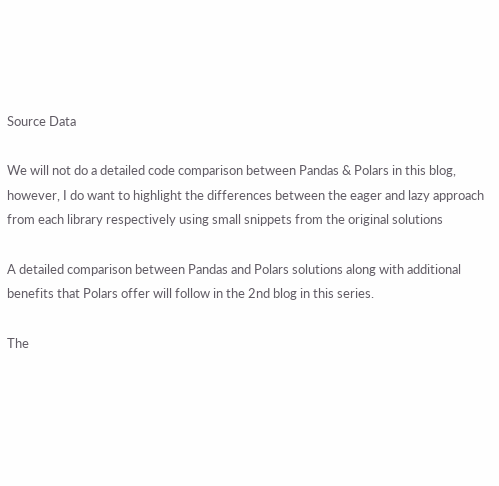Source Data

We will not do a detailed code comparison between Pandas & Polars in this blog, however, I do want to highlight the differences between the eager and lazy approach from each library respectively using small snippets from the original solutions

A detailed comparison between Pandas and Polars solutions along with additional benefits that Polars offer will follow in the 2nd blog in this series.

The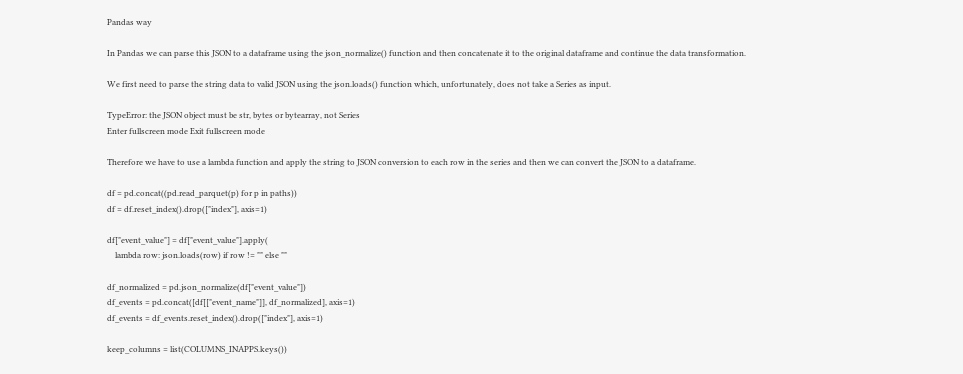Pandas way

In Pandas we can parse this JSON to a dataframe using the json_normalize() function and then concatenate it to the original dataframe and continue the data transformation.

We first need to parse the string data to valid JSON using the json.loads() function which, unfortunately, does not take a Series as input.

TypeError: the JSON object must be str, bytes or bytearray, not Series
Enter fullscreen mode Exit fullscreen mode

Therefore we have to use a lambda function and apply the string to JSON conversion to each row in the series and then we can convert the JSON to a dataframe.

df = pd.concat((pd.read_parquet(p) for p in paths))
df = df.reset_index().drop(["index"], axis=1)

df["event_value"] = df["event_value"].apply(
    lambda row: json.loads(row) if row != "" else ""

df_normalized = pd.json_normalize(df["event_value"])
df_events = pd.concat([df[["event_name"]], df_normalized], axis=1)
df_events = df_events.reset_index().drop(["index"], axis=1)

keep_columns = list(COLUMNS_INAPPS.keys())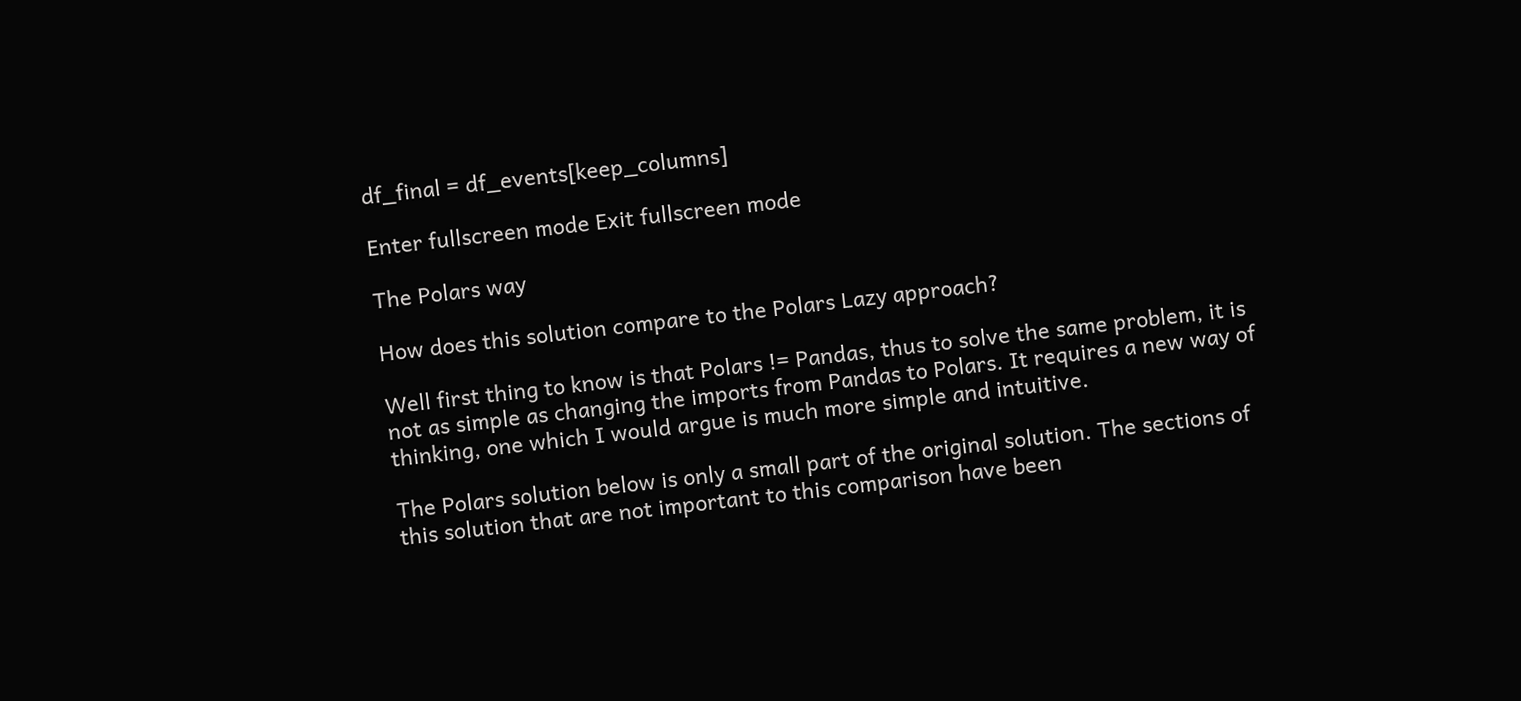df_final = df_events[keep_columns]

Enter fullscreen mode Exit fullscreen mode

The Polars way

How does this solution compare to the Polars Lazy approach?

Well first thing to know is that Polars != Pandas, thus to solve the same problem, it is not as simple as changing the imports from Pandas to Polars. It requires a new way of thinking, one which I would argue is much more simple and intuitive.

The Polars solution below is only a small part of the original solution. The sections of this solution that are not important to this comparison have been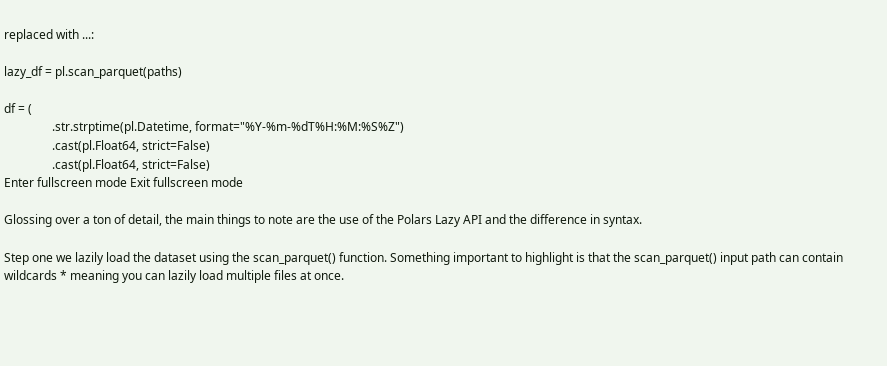replaced with ...:

lazy_df = pl.scan_parquet(paths)

df = (
                .str.strptime(pl.Datetime, format="%Y-%m-%dT%H:%M:%S%Z")
                .cast(pl.Float64, strict=False)
                .cast(pl.Float64, strict=False)
Enter fullscreen mode Exit fullscreen mode

Glossing over a ton of detail, the main things to note are the use of the Polars Lazy API and the difference in syntax.

Step one we lazily load the dataset using the scan_parquet() function. Something important to highlight is that the scan_parquet() input path can contain wildcards * meaning you can lazily load multiple files at once.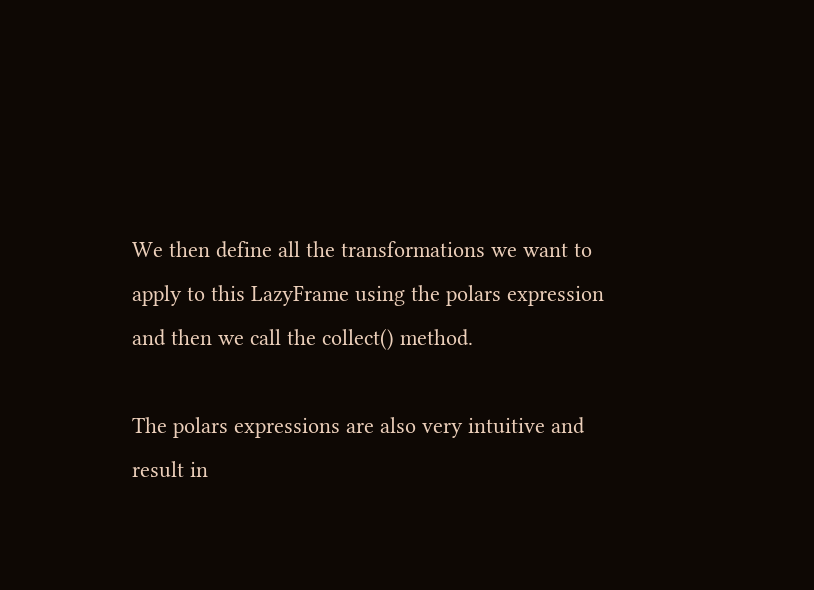We then define all the transformations we want to apply to this LazyFrame using the polars expression and then we call the collect() method.

The polars expressions are also very intuitive and result in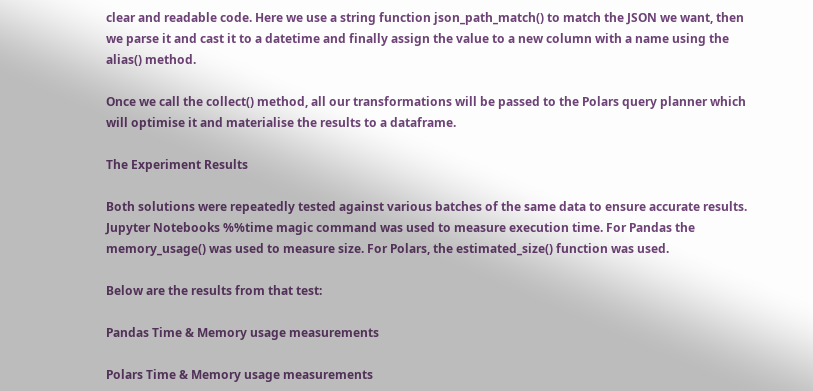clear and readable code. Here we use a string function json_path_match() to match the JSON we want, then we parse it and cast it to a datetime and finally assign the value to a new column with a name using the alias() method.

Once we call the collect() method, all our transformations will be passed to the Polars query planner which will optimise it and materialise the results to a dataframe.

The Experiment Results

Both solutions were repeatedly tested against various batches of the same data to ensure accurate results. Jupyter Notebooks %%time magic command was used to measure execution time. For Pandas the memory_usage() was used to measure size. For Polars, the estimated_size() function was used.

Below are the results from that test:

Pandas Time & Memory usage measurements

Polars Time & Memory usage measurements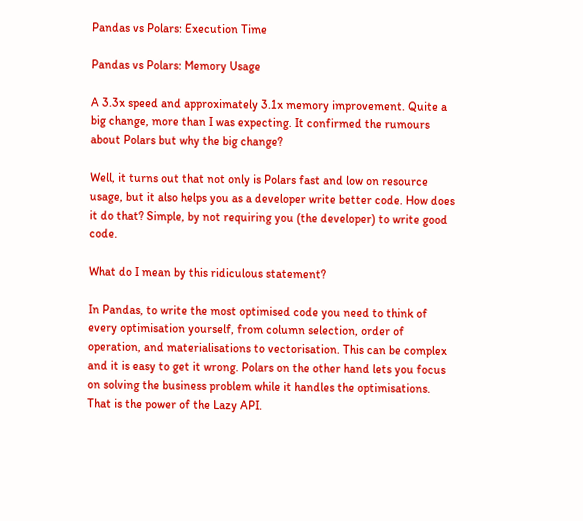Pandas vs Polars: Execution Time

Pandas vs Polars: Memory Usage

A 3.3x speed and approximately 3.1x memory improvement. Quite a big change, more than I was expecting. It confirmed the rumours about Polars but why the big change?

Well, it turns out that not only is Polars fast and low on resource usage, but it also helps you as a developer write better code. How does it do that? Simple, by not requiring you (the developer) to write good code.

What do I mean by this ridiculous statement?

In Pandas, to write the most optimised code you need to think of every optimisation yourself, from column selection, order of operation, and materialisations to vectorisation. This can be complex and it is easy to get it wrong. Polars on the other hand lets you focus on solving the business problem while it handles the optimisations. That is the power of the Lazy API.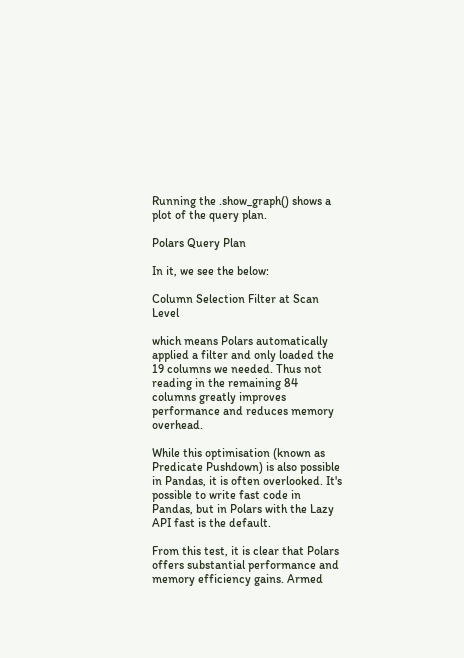Running the .show_graph() shows a plot of the query plan.

Polars Query Plan

In it, we see the below:

Column Selection Filter at Scan Level

which means Polars automatically applied a filter and only loaded the 19 columns we needed. Thus not reading in the remaining 84 columns greatly improves performance and reduces memory overhead.

While this optimisation (known as Predicate Pushdown) is also possible in Pandas, it is often overlooked. It's possible to write fast code in Pandas, but in Polars with the Lazy API fast is the default.

From this test, it is clear that Polars offers substantial performance and memory efficiency gains. Armed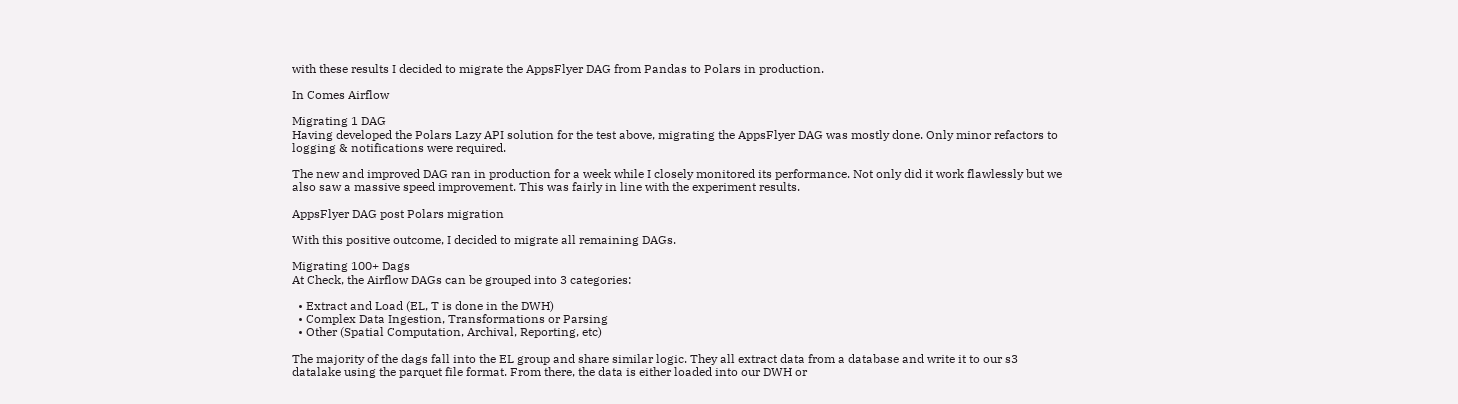with these results I decided to migrate the AppsFlyer DAG from Pandas to Polars in production.

In Comes Airflow

Migrating 1 DAG
Having developed the Polars Lazy API solution for the test above, migrating the AppsFlyer DAG was mostly done. Only minor refactors to logging & notifications were required.

The new and improved DAG ran in production for a week while I closely monitored its performance. Not only did it work flawlessly but we also saw a massive speed improvement. This was fairly in line with the experiment results.

AppsFlyer DAG post Polars migration

With this positive outcome, I decided to migrate all remaining DAGs.

Migrating 100+ Dags
At Check, the Airflow DAGs can be grouped into 3 categories:

  • Extract and Load (EL, T is done in the DWH)
  • Complex Data Ingestion, Transformations or Parsing
  • Other (Spatial Computation, Archival, Reporting, etc)

The majority of the dags fall into the EL group and share similar logic. They all extract data from a database and write it to our s3 datalake using the parquet file format. From there, the data is either loaded into our DWH or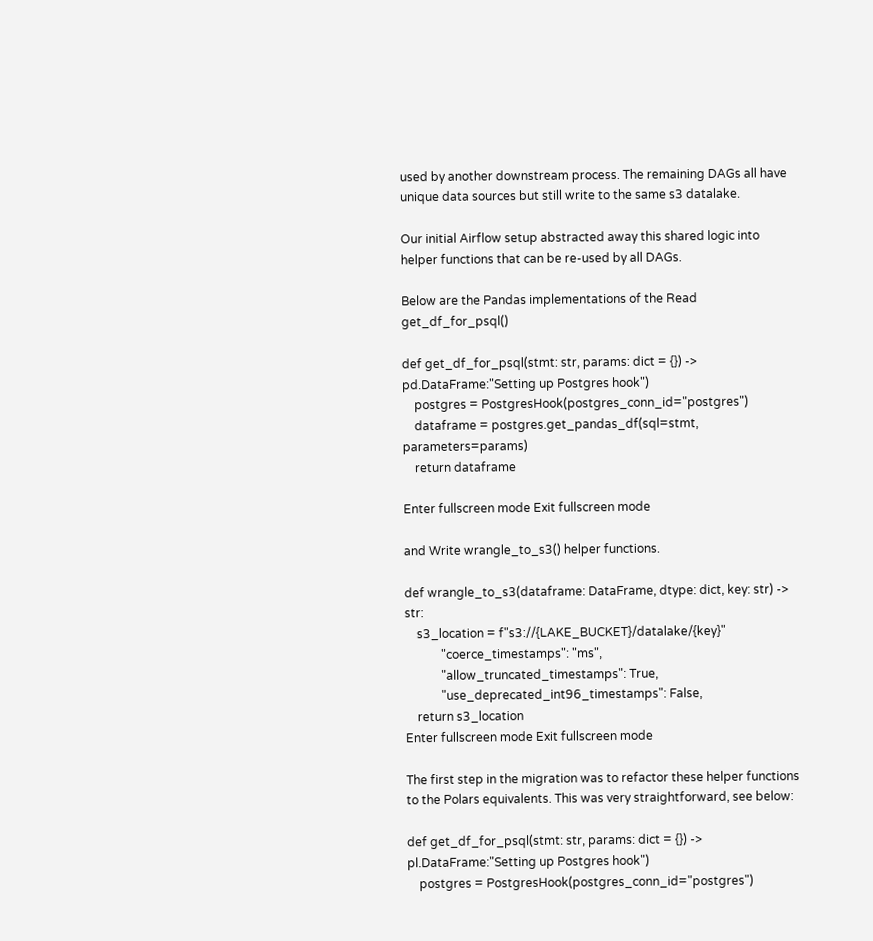used by another downstream process. The remaining DAGs all have unique data sources but still write to the same s3 datalake.

Our initial Airflow setup abstracted away this shared logic into helper functions that can be re-used by all DAGs.

Below are the Pandas implementations of the Read get_df_for_psql()

def get_df_for_psql(stmt: str, params: dict = {}) -> pd.DataFrame:"Setting up Postgres hook")
    postgres = PostgresHook(postgres_conn_id="postgres")
    dataframe = postgres.get_pandas_df(sql=stmt, parameters=params)
    return dataframe

Enter fullscreen mode Exit fullscreen mode

and Write wrangle_to_s3() helper functions.

def wrangle_to_s3(dataframe: DataFrame, dtype: dict, key: str) -> str:
    s3_location = f"s3://{LAKE_BUCKET}/datalake/{key}"
            "coerce_timestamps": "ms",
            "allow_truncated_timestamps": True,
            "use_deprecated_int96_timestamps": False,
    return s3_location
Enter fullscreen mode Exit fullscreen mode

The first step in the migration was to refactor these helper functions to the Polars equivalents. This was very straightforward, see below:

def get_df_for_psql(stmt: str, params: dict = {}) -> pl.DataFrame:"Setting up Postgres hook")
    postgres = PostgresHook(postgres_conn_id="postgres")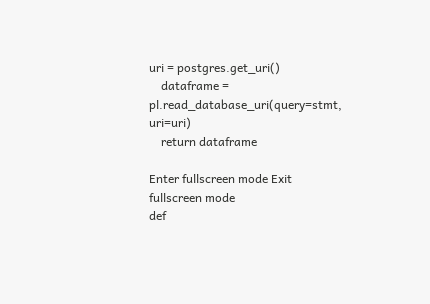uri = postgres.get_uri()
    dataframe = pl.read_database_uri(query=stmt, uri=uri)
    return dataframe

Enter fullscreen mode Exit fullscreen mode
def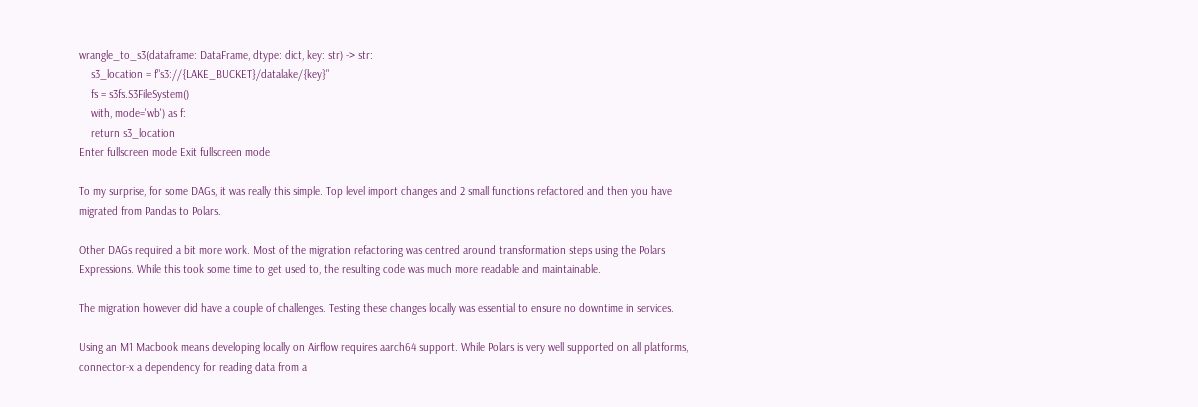wrangle_to_s3(dataframe: DataFrame, dtype: dict, key: str) -> str:
    s3_location = f"s3://{LAKE_BUCKET}/datalake/{key}"
    fs = s3fs.S3FileSystem()
    with, mode='wb') as f:
    return s3_location
Enter fullscreen mode Exit fullscreen mode

To my surprise, for some DAGs, it was really this simple. Top level import changes and 2 small functions refactored and then you have migrated from Pandas to Polars.

Other DAGs required a bit more work. Most of the migration refactoring was centred around transformation steps using the Polars Expressions. While this took some time to get used to, the resulting code was much more readable and maintainable.

The migration however did have a couple of challenges. Testing these changes locally was essential to ensure no downtime in services.

Using an M1 Macbook means developing locally on Airflow requires aarch64 support. While Polars is very well supported on all platforms, connector-x a dependency for reading data from a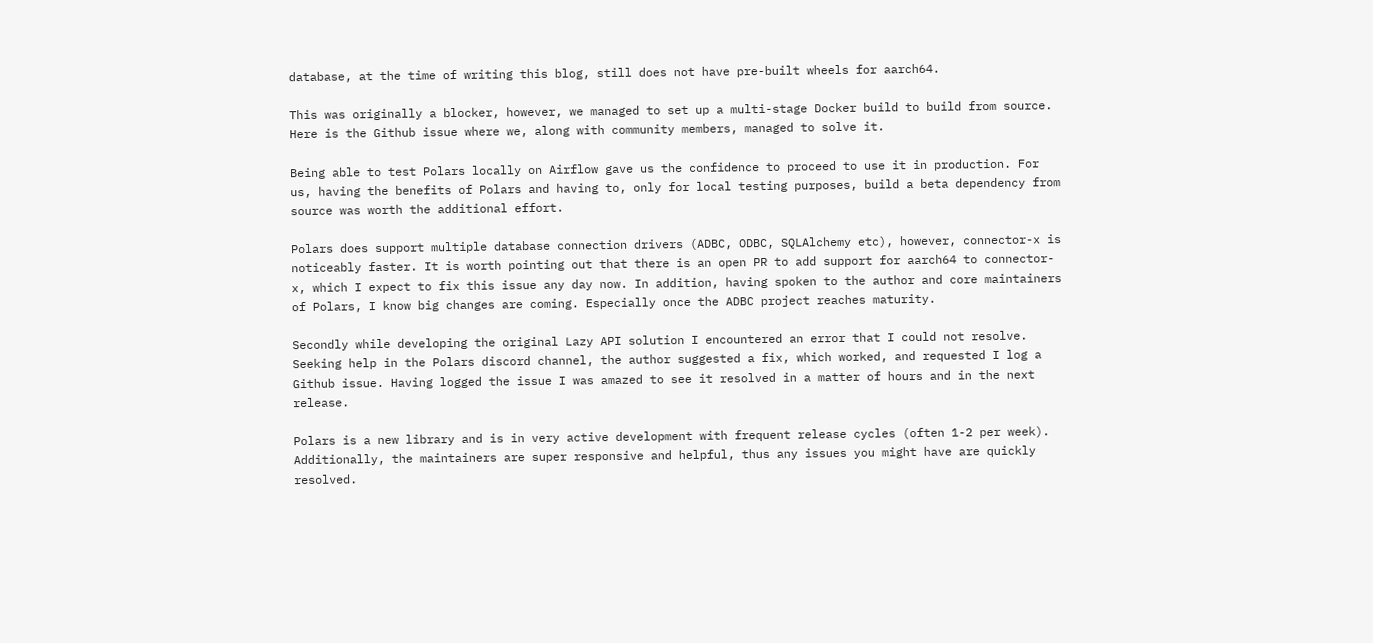database, at the time of writing this blog, still does not have pre-built wheels for aarch64.

This was originally a blocker, however, we managed to set up a multi-stage Docker build to build from source. Here is the Github issue where we, along with community members, managed to solve it.

Being able to test Polars locally on Airflow gave us the confidence to proceed to use it in production. For us, having the benefits of Polars and having to, only for local testing purposes, build a beta dependency from source was worth the additional effort.

Polars does support multiple database connection drivers (ADBC, ODBC, SQLAlchemy etc), however, connector-x is noticeably faster. It is worth pointing out that there is an open PR to add support for aarch64 to connector-x, which I expect to fix this issue any day now. In addition, having spoken to the author and core maintainers of Polars, I know big changes are coming. Especially once the ADBC project reaches maturity.

Secondly while developing the original Lazy API solution I encountered an error that I could not resolve. Seeking help in the Polars discord channel, the author suggested a fix, which worked, and requested I log a Github issue. Having logged the issue I was amazed to see it resolved in a matter of hours and in the next release.

Polars is a new library and is in very active development with frequent release cycles (often 1-2 per week). Additionally, the maintainers are super responsive and helpful, thus any issues you might have are quickly resolved.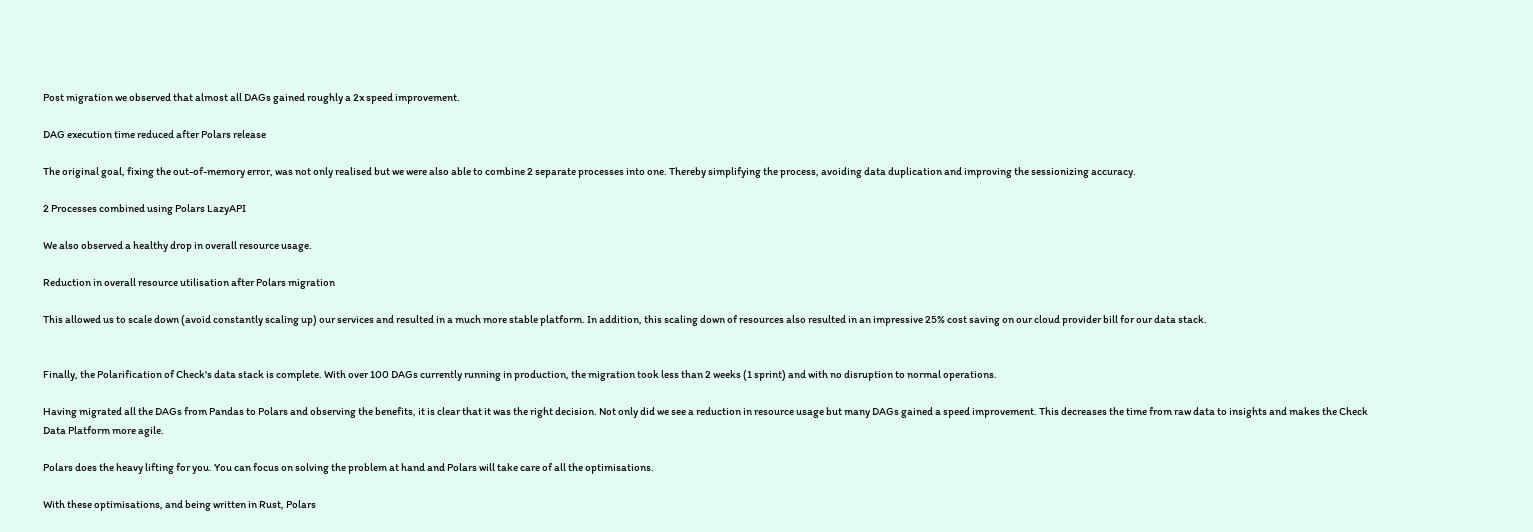Post migration we observed that almost all DAGs gained roughly a 2x speed improvement.

DAG execution time reduced after Polars release

The original goal, fixing the out-of-memory error, was not only realised but we were also able to combine 2 separate processes into one. Thereby simplifying the process, avoiding data duplication and improving the sessionizing accuracy.

2 Processes combined using Polars LazyAPI

We also observed a healthy drop in overall resource usage.

Reduction in overall resource utilisation after Polars migration

This allowed us to scale down (avoid constantly scaling up) our services and resulted in a much more stable platform. In addition, this scaling down of resources also resulted in an impressive 25% cost saving on our cloud provider bill for our data stack.


Finally, the Polarification of Check's data stack is complete. With over 100 DAGs currently running in production, the migration took less than 2 weeks (1 sprint) and with no disruption to normal operations.

Having migrated all the DAGs from Pandas to Polars and observing the benefits, it is clear that it was the right decision. Not only did we see a reduction in resource usage but many DAGs gained a speed improvement. This decreases the time from raw data to insights and makes the Check Data Platform more agile.

Polars does the heavy lifting for you. You can focus on solving the problem at hand and Polars will take care of all the optimisations.

With these optimisations, and being written in Rust, Polars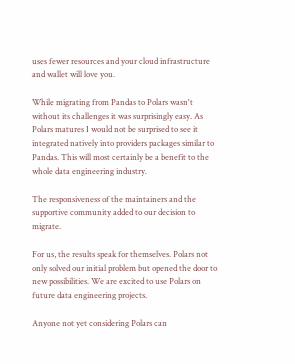uses fewer resources and your cloud infrastructure and wallet will love you.

While migrating from Pandas to Polars wasn't without its challenges it was surprisingly easy. As Polars matures I would not be surprised to see it integrated natively into providers packages similar to Pandas. This will most certainly be a benefit to the whole data engineering industry.

The responsiveness of the maintainers and the supportive community added to our decision to migrate.

For us, the results speak for themselves. Polars not only solved our initial problem but opened the door to new possibilities. We are excited to use Polars on future data engineering projects.

Anyone not yet considering Polars can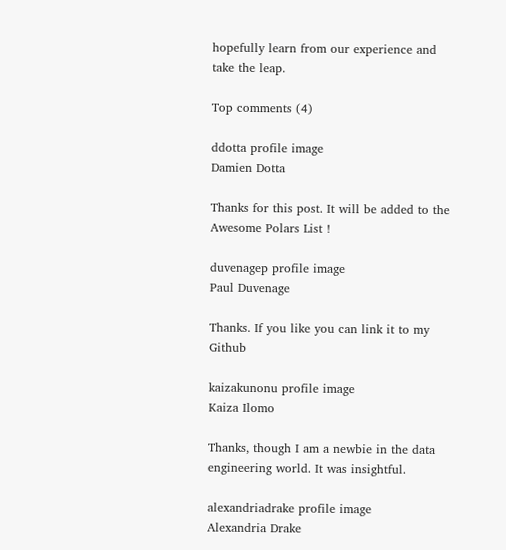hopefully learn from our experience and take the leap.

Top comments (4)

ddotta profile image
Damien Dotta

Thanks for this post. It will be added to the Awesome Polars List !

duvenagep profile image
Paul Duvenage

Thanks. If you like you can link it to my Github

kaizakunonu profile image
Kaiza Ilomo

Thanks, though I am a newbie in the data engineering world. It was insightful.

alexandriadrake profile image
Alexandria Drake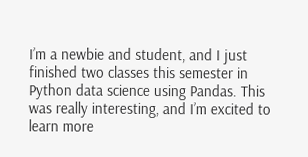I’m a newbie and student, and I just finished two classes this semester in Python data science using Pandas. This was really interesting, and I’m excited to learn more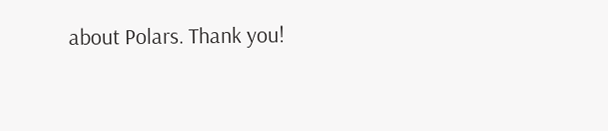about Polars. Thank you!